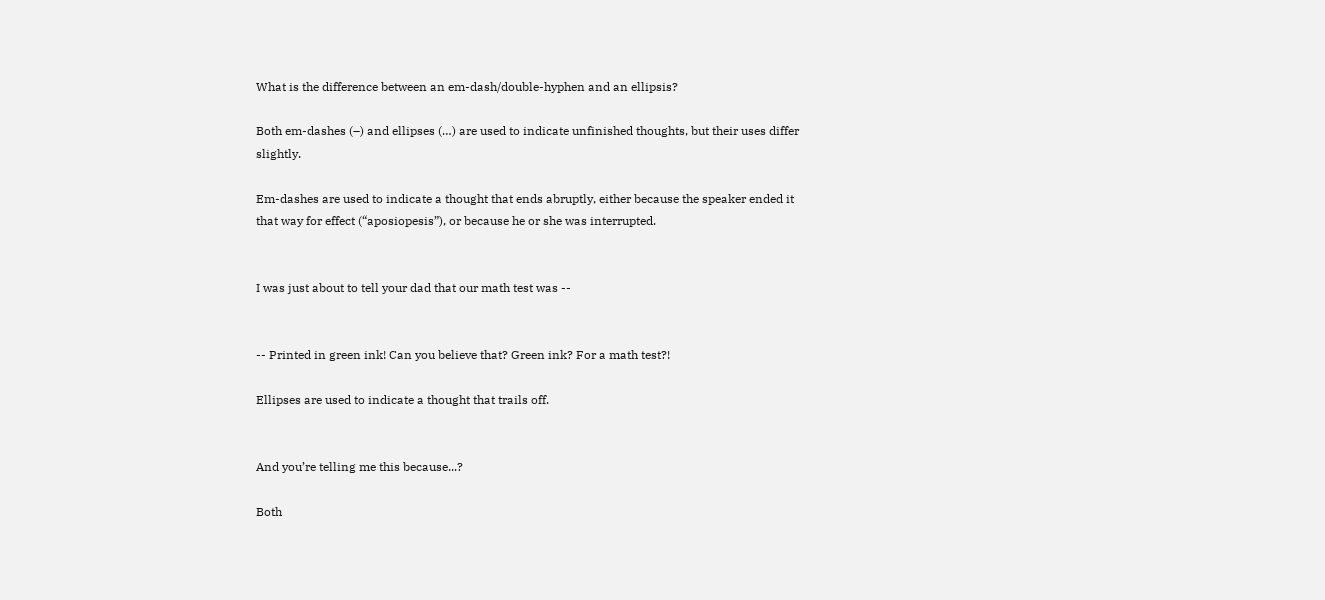What is the difference between an em-dash/double-hyphen and an ellipsis?

Both em-dashes (–) and ellipses (…) are used to indicate unfinished thoughts, but their uses differ slightly.

Em-dashes are used to indicate a thought that ends abruptly, either because the speaker ended it that way for effect (“aposiopesis”), or because he or she was interrupted.


I was just about to tell your dad that our math test was --


-- Printed in green ink! Can you believe that? Green ink? For a math test?!

Ellipses are used to indicate a thought that trails off.


And you’re telling me this because...?

Both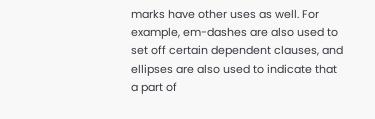marks have other uses as well. For example, em-dashes are also used to set off certain dependent clauses, and ellipses are also used to indicate that a part of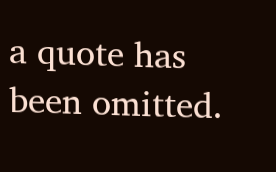a quote has been omitted.